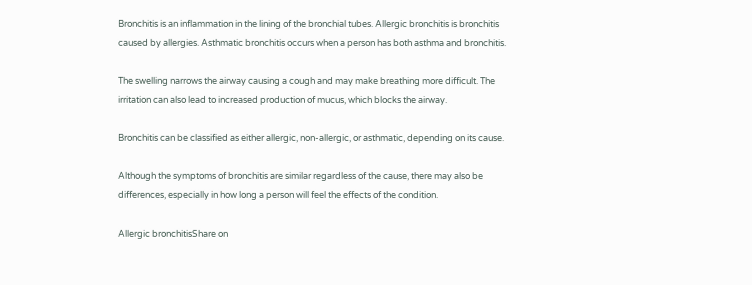Bronchitis is an inflammation in the lining of the bronchial tubes. Allergic bronchitis is bronchitis caused by allergies. Asthmatic bronchitis occurs when a person has both asthma and bronchitis.

The swelling narrows the airway causing a cough and may make breathing more difficult. The irritation can also lead to increased production of mucus, which blocks the airway.

Bronchitis can be classified as either allergic, non-allergic, or asthmatic, depending on its cause.

Although the symptoms of bronchitis are similar regardless of the cause, there may also be differences, especially in how long a person will feel the effects of the condition.

Allergic bronchitisShare on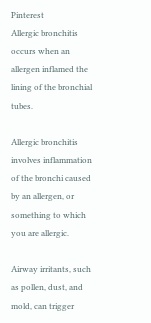Pinterest
Allergic bronchitis occurs when an allergen inflamed the lining of the bronchial tubes.

Allergic bronchitis involves inflammation of the bronchi caused by an allergen, or something to which you are allergic.

Airway irritants, such as pollen, dust, and mold, can trigger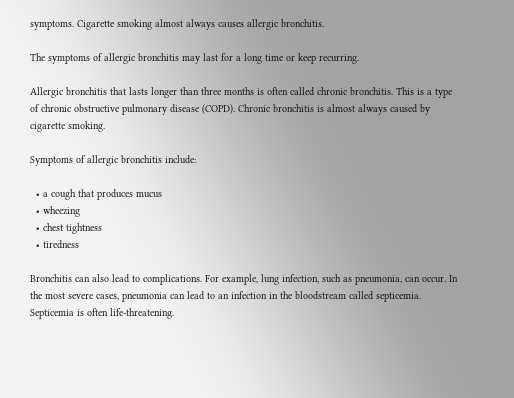symptoms. Cigarette smoking almost always causes allergic bronchitis.

The symptoms of allergic bronchitis may last for a long time or keep recurring.

Allergic bronchitis that lasts longer than three months is often called chronic bronchitis. This is a type of chronic obstructive pulmonary disease (COPD). Chronic bronchitis is almost always caused by cigarette smoking.

Symptoms of allergic bronchitis include:

  • a cough that produces mucus
  • wheezing
  • chest tightness
  • tiredness

Bronchitis can also lead to complications. For example, lung infection, such as pneumonia, can occur. In the most severe cases, pneumonia can lead to an infection in the bloodstream called septicemia. Septicemia is often life-threatening.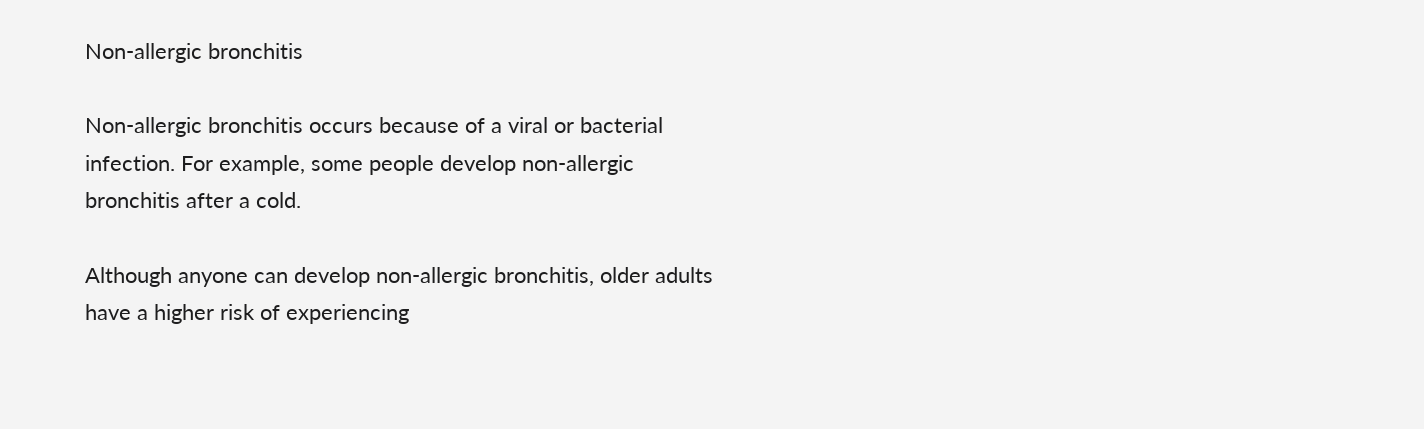Non-allergic bronchitis

Non-allergic bronchitis occurs because of a viral or bacterial infection. For example, some people develop non-allergic bronchitis after a cold.

Although anyone can develop non-allergic bronchitis, older adults have a higher risk of experiencing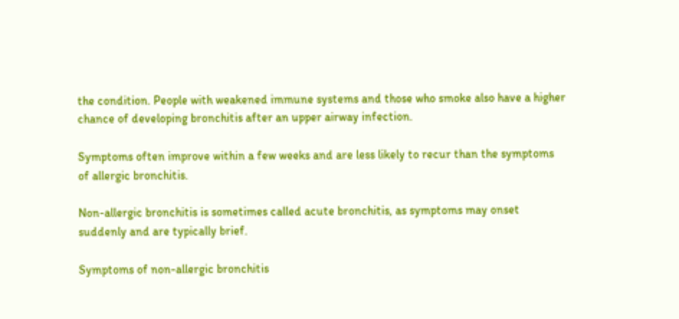the condition. People with weakened immune systems and those who smoke also have a higher chance of developing bronchitis after an upper airway infection.

Symptoms often improve within a few weeks and are less likely to recur than the symptoms of allergic bronchitis.

Non-allergic bronchitis is sometimes called acute bronchitis, as symptoms may onset suddenly and are typically brief.

Symptoms of non-allergic bronchitis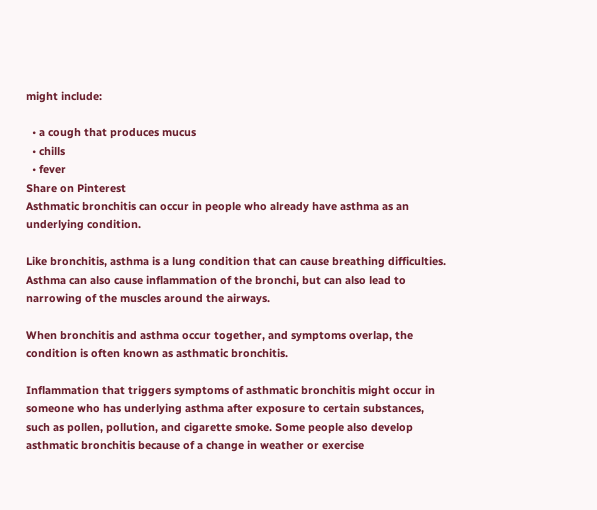might include:

  • a cough that produces mucus
  • chills
  • fever
Share on Pinterest
Asthmatic bronchitis can occur in people who already have asthma as an underlying condition.

Like bronchitis, asthma is a lung condition that can cause breathing difficulties. Asthma can also cause inflammation of the bronchi, but can also lead to narrowing of the muscles around the airways.

When bronchitis and asthma occur together, and symptoms overlap, the condition is often known as asthmatic bronchitis.

Inflammation that triggers symptoms of asthmatic bronchitis might occur in someone who has underlying asthma after exposure to certain substances, such as pollen, pollution, and cigarette smoke. Some people also develop asthmatic bronchitis because of a change in weather or exercise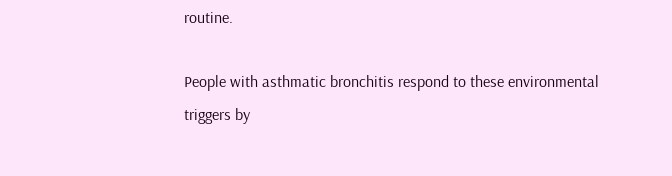routine.

People with asthmatic bronchitis respond to these environmental triggers by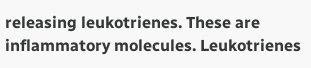releasing leukotrienes. These are inflammatory molecules. Leukotrienes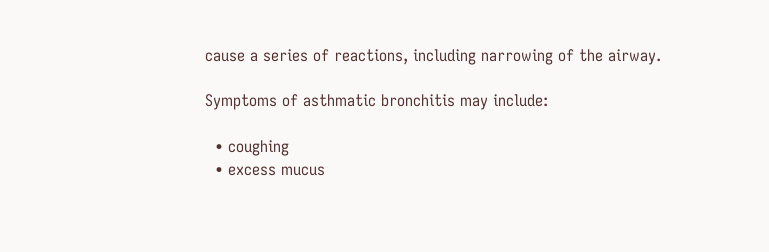cause a series of reactions, including narrowing of the airway.

Symptoms of asthmatic bronchitis may include:

  • coughing
  • excess mucus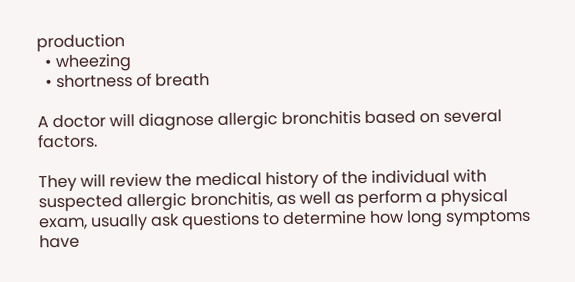production
  • wheezing
  • shortness of breath

A doctor will diagnose allergic bronchitis based on several factors.

They will review the medical history of the individual with suspected allergic bronchitis, as well as perform a physical exam, usually ask questions to determine how long symptoms have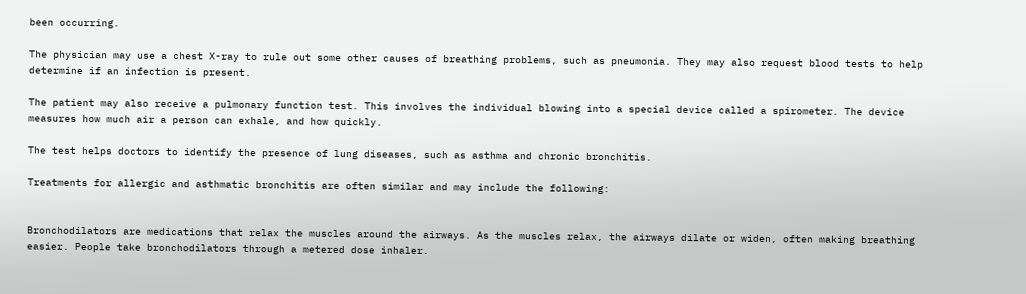been occurring.

The physician may use a chest X-ray to rule out some other causes of breathing problems, such as pneumonia. They may also request blood tests to help determine if an infection is present.

The patient may also receive a pulmonary function test. This involves the individual blowing into a special device called a spirometer. The device measures how much air a person can exhale, and how quickly.

The test helps doctors to identify the presence of lung diseases, such as asthma and chronic bronchitis.

Treatments for allergic and asthmatic bronchitis are often similar and may include the following:


Bronchodilators are medications that relax the muscles around the airways. As the muscles relax, the airways dilate or widen, often making breathing easier. People take bronchodilators through a metered dose inhaler.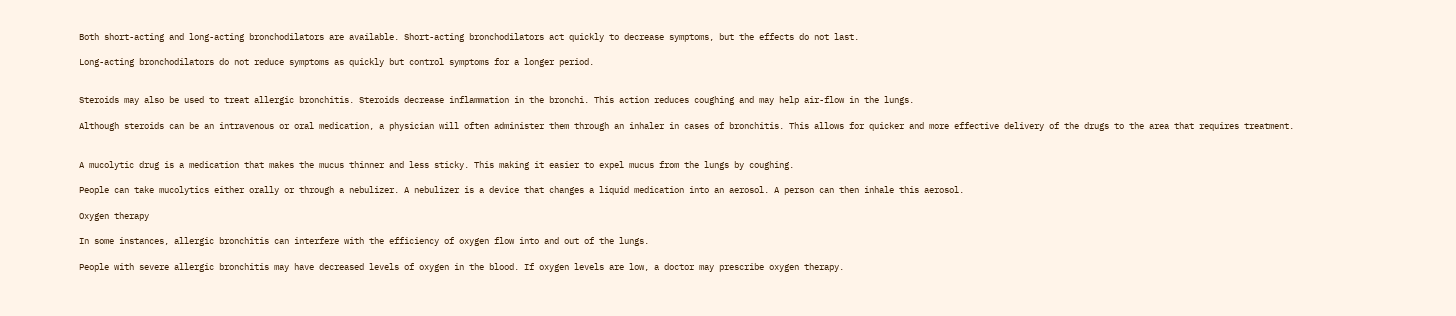Both short-acting and long-acting bronchodilators are available. Short-acting bronchodilators act quickly to decrease symptoms, but the effects do not last.

Long-acting bronchodilators do not reduce symptoms as quickly but control symptoms for a longer period.


Steroids may also be used to treat allergic bronchitis. Steroids decrease inflammation in the bronchi. This action reduces coughing and may help air-flow in the lungs.

Although steroids can be an intravenous or oral medication, a physician will often administer them through an inhaler in cases of bronchitis. This allows for quicker and more effective delivery of the drugs to the area that requires treatment.


A mucolytic drug is a medication that makes the mucus thinner and less sticky. This making it easier to expel mucus from the lungs by coughing.

People can take mucolytics either orally or through a nebulizer. A nebulizer is a device that changes a liquid medication into an aerosol. A person can then inhale this aerosol.

Oxygen therapy

In some instances, allergic bronchitis can interfere with the efficiency of oxygen flow into and out of the lungs.

People with severe allergic bronchitis may have decreased levels of oxygen in the blood. If oxygen levels are low, a doctor may prescribe oxygen therapy.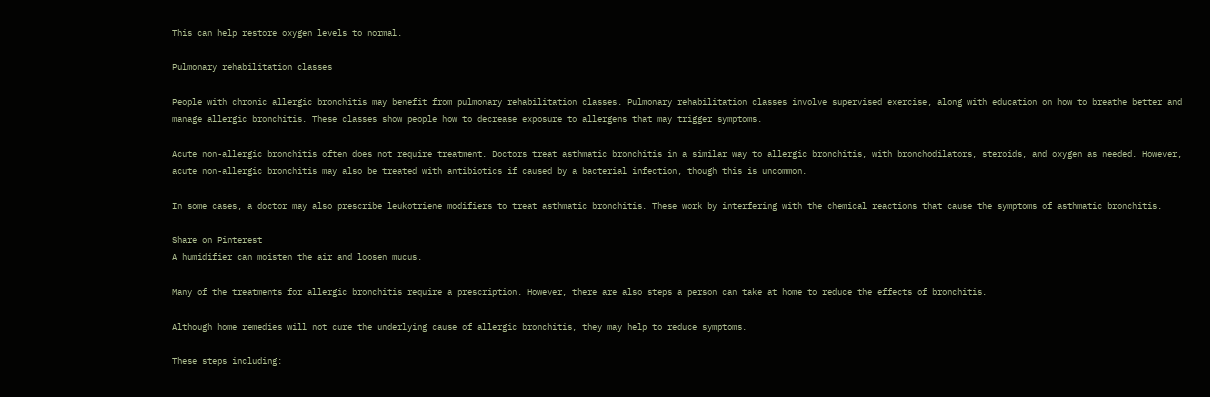This can help restore oxygen levels to normal.

Pulmonary rehabilitation classes

People with chronic allergic bronchitis may benefit from pulmonary rehabilitation classes. Pulmonary rehabilitation classes involve supervised exercise, along with education on how to breathe better and manage allergic bronchitis. These classes show people how to decrease exposure to allergens that may trigger symptoms.

Acute non-allergic bronchitis often does not require treatment. Doctors treat asthmatic bronchitis in a similar way to allergic bronchitis, with bronchodilators, steroids, and oxygen as needed. However, acute non-allergic bronchitis may also be treated with antibiotics if caused by a bacterial infection, though this is uncommon.

In some cases, a doctor may also prescribe leukotriene modifiers to treat asthmatic bronchitis. These work by interfering with the chemical reactions that cause the symptoms of asthmatic bronchitis.

Share on Pinterest
A humidifier can moisten the air and loosen mucus.

Many of the treatments for allergic bronchitis require a prescription. However, there are also steps a person can take at home to reduce the effects of bronchitis.

Although home remedies will not cure the underlying cause of allergic bronchitis, they may help to reduce symptoms.

These steps including: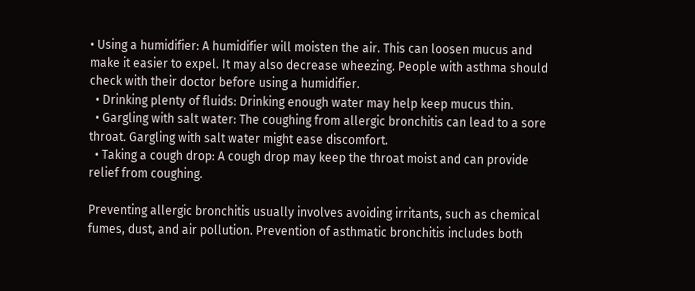• Using a humidifier: A humidifier will moisten the air. This can loosen mucus and make it easier to expel. It may also decrease wheezing. People with asthma should check with their doctor before using a humidifier.
  • Drinking plenty of fluids: Drinking enough water may help keep mucus thin.
  • Gargling with salt water: The coughing from allergic bronchitis can lead to a sore throat. Gargling with salt water might ease discomfort.
  • Taking a cough drop: A cough drop may keep the throat moist and can provide relief from coughing.

Preventing allergic bronchitis usually involves avoiding irritants, such as chemical fumes, dust, and air pollution. Prevention of asthmatic bronchitis includes both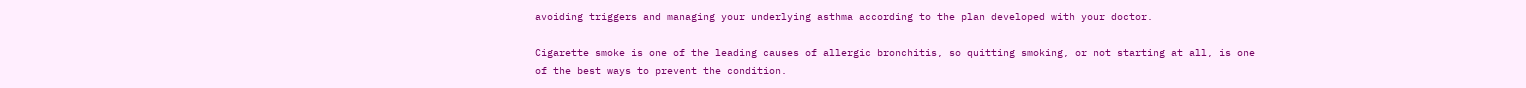avoiding triggers and managing your underlying asthma according to the plan developed with your doctor.

Cigarette smoke is one of the leading causes of allergic bronchitis, so quitting smoking, or not starting at all, is one of the best ways to prevent the condition.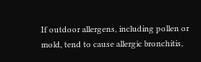If outdoor allergens, including pollen or mold, tend to cause allergic bronchitis,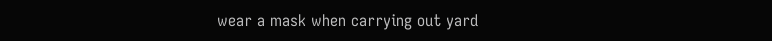wear a mask when carrying out yard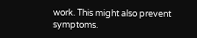work. This might also prevent symptoms.